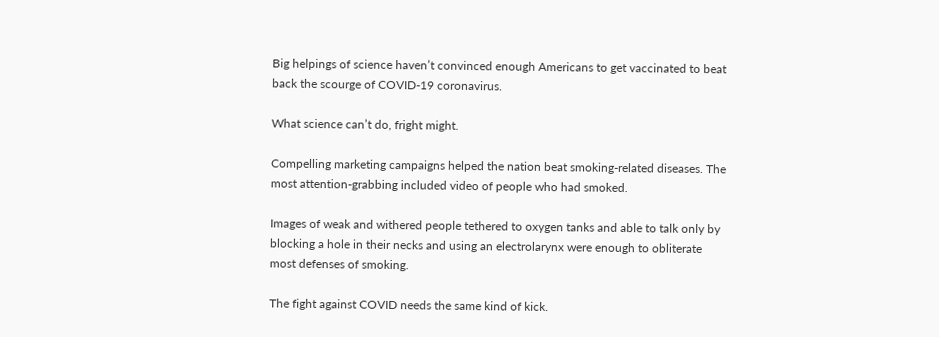Big helpings of science haven’t convinced enough Americans to get vaccinated to beat back the scourge of COVID-19 coronavirus.

What science can’t do, fright might.

Compelling marketing campaigns helped the nation beat smoking-related diseases. The most attention-grabbing included video of people who had smoked.

Images of weak and withered people tethered to oxygen tanks and able to talk only by blocking a hole in their necks and using an electrolarynx were enough to obliterate most defenses of smoking.

The fight against COVID needs the same kind of kick.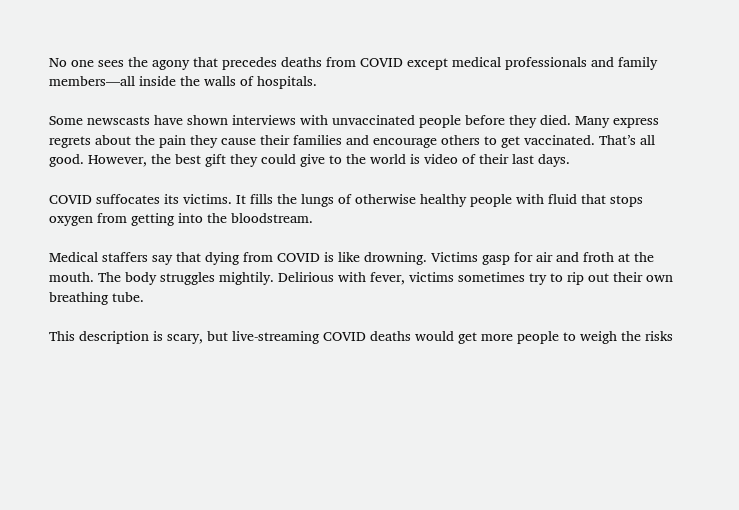No one sees the agony that precedes deaths from COVID except medical professionals and family members—all inside the walls of hospitals.

Some newscasts have shown interviews with unvaccinated people before they died. Many express regrets about the pain they cause their families and encourage others to get vaccinated. That’s all good. However, the best gift they could give to the world is video of their last days.

COVID suffocates its victims. It fills the lungs of otherwise healthy people with fluid that stops oxygen from getting into the bloodstream.

Medical staffers say that dying from COVID is like drowning. Victims gasp for air and froth at the mouth. The body struggles mightily. Delirious with fever, victims sometimes try to rip out their own breathing tube.

This description is scary, but live-streaming COVID deaths would get more people to weigh the risks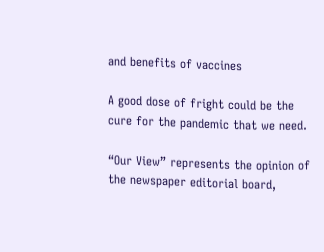and benefits of vaccines

A good dose of fright could be the cure for the pandemic that we need.

“Our View” represents the opinion of the newspaper editorial board,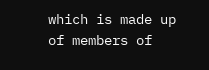which is made up of members of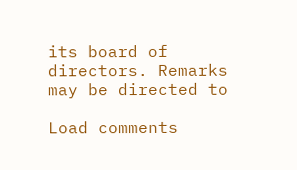its board of directors. Remarks may be directed to

Load comments